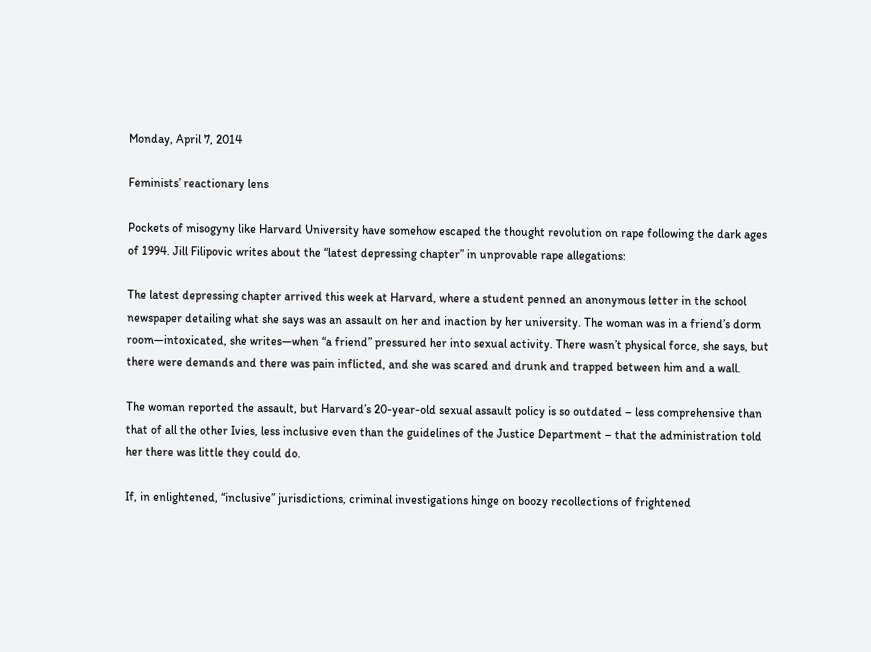Monday, April 7, 2014

Feminists’ reactionary lens

Pockets of misogyny like Harvard University have somehow escaped the thought revolution on rape following the dark ages of 1994. Jill Filipovic writes about the “latest depressing chapter” in unprovable rape allegations:

The latest depressing chapter arrived this week at Harvard, where a student penned an anonymous letter in the school newspaper detailing what she says was an assault on her and inaction by her university. The woman was in a friend’s dorm room—intoxicated, she writes—when “a friend” pressured her into sexual activity. There wasn’t physical force, she says, but there were demands and there was pain inflicted, and she was scared and drunk and trapped between him and a wall.

The woman reported the assault, but Harvard’s 20-year-old sexual assault policy is so outdated – less comprehensive than that of all the other Ivies, less inclusive even than the guidelines of the Justice Department – that the administration told her there was little they could do.

If, in enlightened, “inclusive” jurisdictions, criminal investigations hinge on boozy recollections of frightened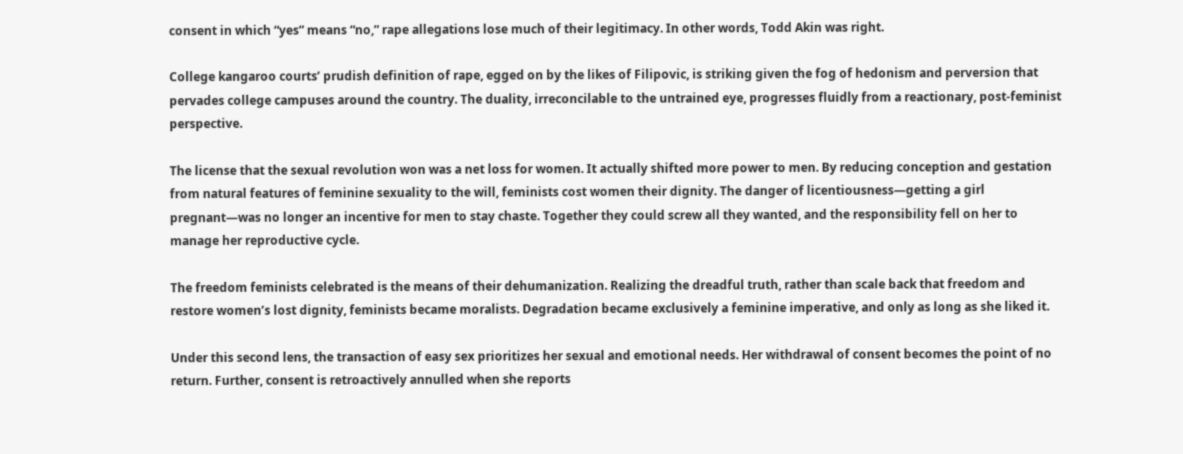consent in which “yes” means “no,” rape allegations lose much of their legitimacy. In other words, Todd Akin was right.

College kangaroo courts’ prudish definition of rape, egged on by the likes of Filipovic, is striking given the fog of hedonism and perversion that pervades college campuses around the country. The duality, irreconcilable to the untrained eye, progresses fluidly from a reactionary, post-feminist perspective.

The license that the sexual revolution won was a net loss for women. It actually shifted more power to men. By reducing conception and gestation from natural features of feminine sexuality to the will, feminists cost women their dignity. The danger of licentiousness—getting a girl pregnant—was no longer an incentive for men to stay chaste. Together they could screw all they wanted, and the responsibility fell on her to manage her reproductive cycle.

The freedom feminists celebrated is the means of their dehumanization. Realizing the dreadful truth, rather than scale back that freedom and restore women’s lost dignity, feminists became moralists. Degradation became exclusively a feminine imperative, and only as long as she liked it.

Under this second lens, the transaction of easy sex prioritizes her sexual and emotional needs. Her withdrawal of consent becomes the point of no return. Further, consent is retroactively annulled when she reports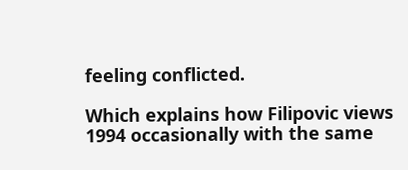feeling conflicted.

Which explains how Filipovic views 1994 occasionally with the same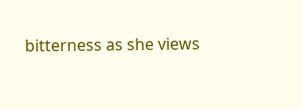bitterness as she views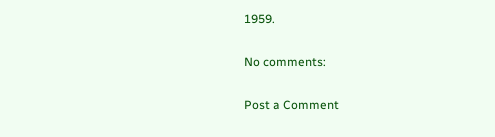1959.

No comments:

Post a Comment